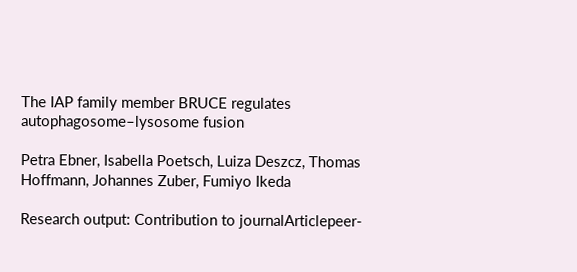The IAP family member BRUCE regulates autophagosome–lysosome fusion

Petra Ebner, Isabella Poetsch, Luiza Deszcz, Thomas Hoffmann, Johannes Zuber, Fumiyo Ikeda

Research output: Contribution to journalArticlepeer-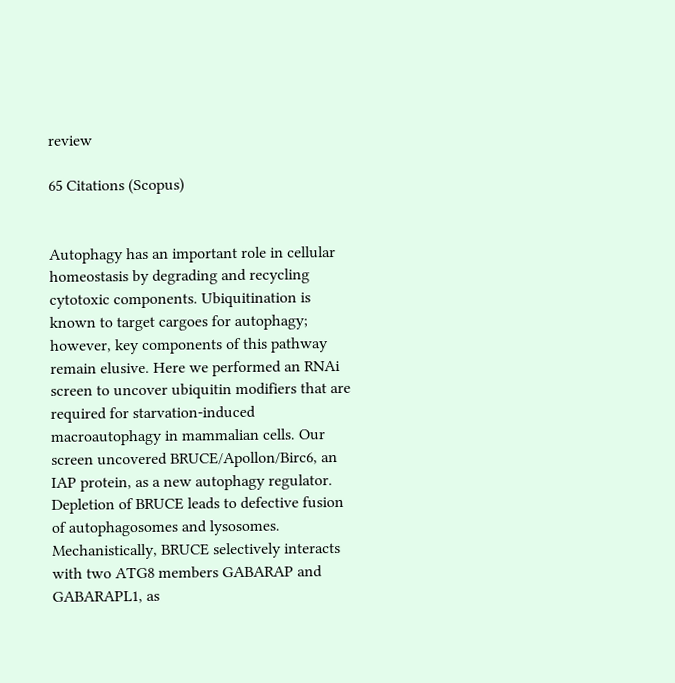review

65 Citations (Scopus)


Autophagy has an important role in cellular homeostasis by degrading and recycling cytotoxic components. Ubiquitination is known to target cargoes for autophagy; however, key components of this pathway remain elusive. Here we performed an RNAi screen to uncover ubiquitin modifiers that are required for starvation-induced macroautophagy in mammalian cells. Our screen uncovered BRUCE/Apollon/Birc6, an IAP protein, as a new autophagy regulator. Depletion of BRUCE leads to defective fusion of autophagosomes and lysosomes. Mechanistically, BRUCE selectively interacts with two ATG8 members GABARAP and GABARAPL1, as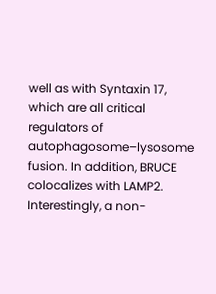well as with Syntaxin 17, which are all critical regulators of autophagosome–lysosome fusion. In addition, BRUCE colocalizes with LAMP2. Interestingly, a non-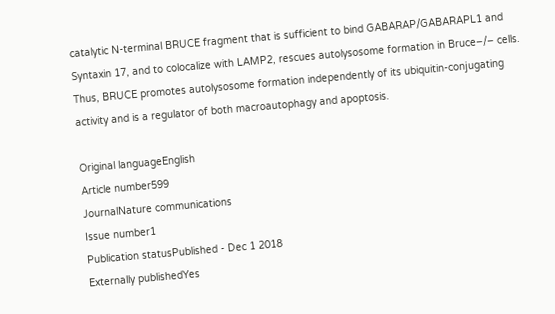catalytic N-terminal BRUCE fragment that is sufficient to bind GABARAP/GABARAPL1 and Syntaxin 17, and to colocalize with LAMP2, rescues autolysosome formation in Bruce−/− cells. Thus, BRUCE promotes autolysosome formation independently of its ubiquitin-conjugating activity and is a regulator of both macroautophagy and apoptosis.

Original languageEnglish
Article number599
JournalNature communications
Issue number1
Publication statusPublished - Dec 1 2018
Externally publishedYes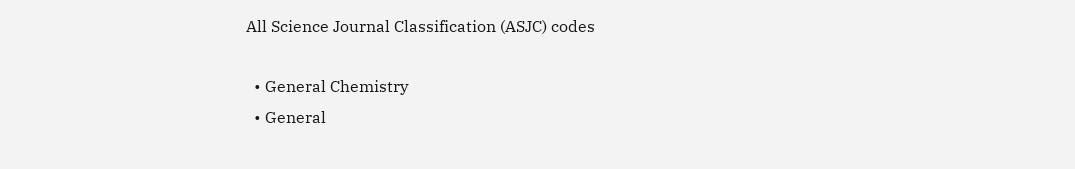All Science Journal Classification (ASJC) codes

  • General Chemistry
  • General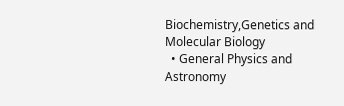Biochemistry,Genetics and Molecular Biology
  • General Physics and Astronomy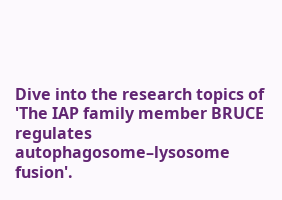Dive into the research topics of 'The IAP family member BRUCE regulates autophagosome–lysosome fusion'.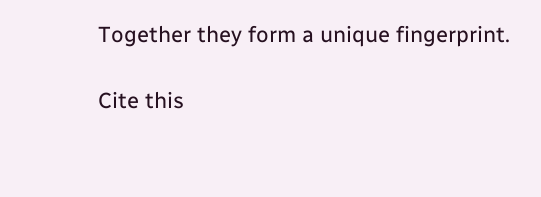Together they form a unique fingerprint.

Cite this